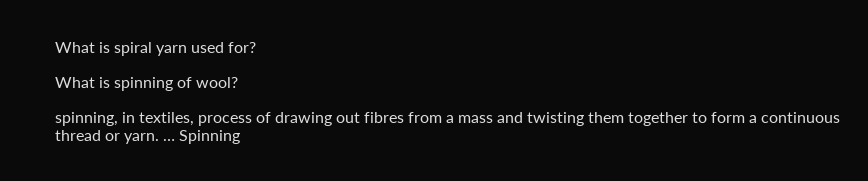What is spiral yarn used for?

What is spinning of wool?

spinning, in textiles, process of drawing out fibres from a mass and twisting them together to form a continuous thread or yarn. … Spinning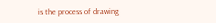is the process of drawing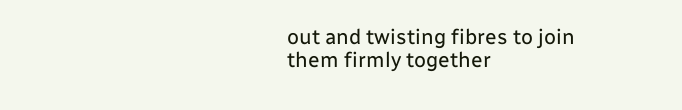out and twisting fibres to join them firmly together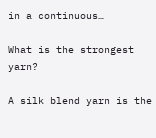in a continuous…

What is the strongest yarn?

A silk blend yarn is the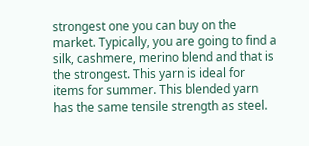strongest one you can buy on the market. Typically, you are going to find a silk, cashmere, merino blend and that is the strongest. This yarn is ideal for items for summer. This blended yarn has the same tensile strength as steel.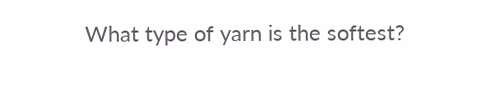What type of yarn is the softest?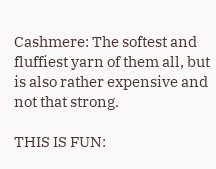Cashmere: The softest and fluffiest yarn of them all, but is also rather expensive and not that strong.

THIS IS FUN: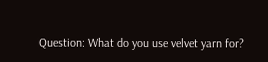Question: What do you use velvet yarn for?